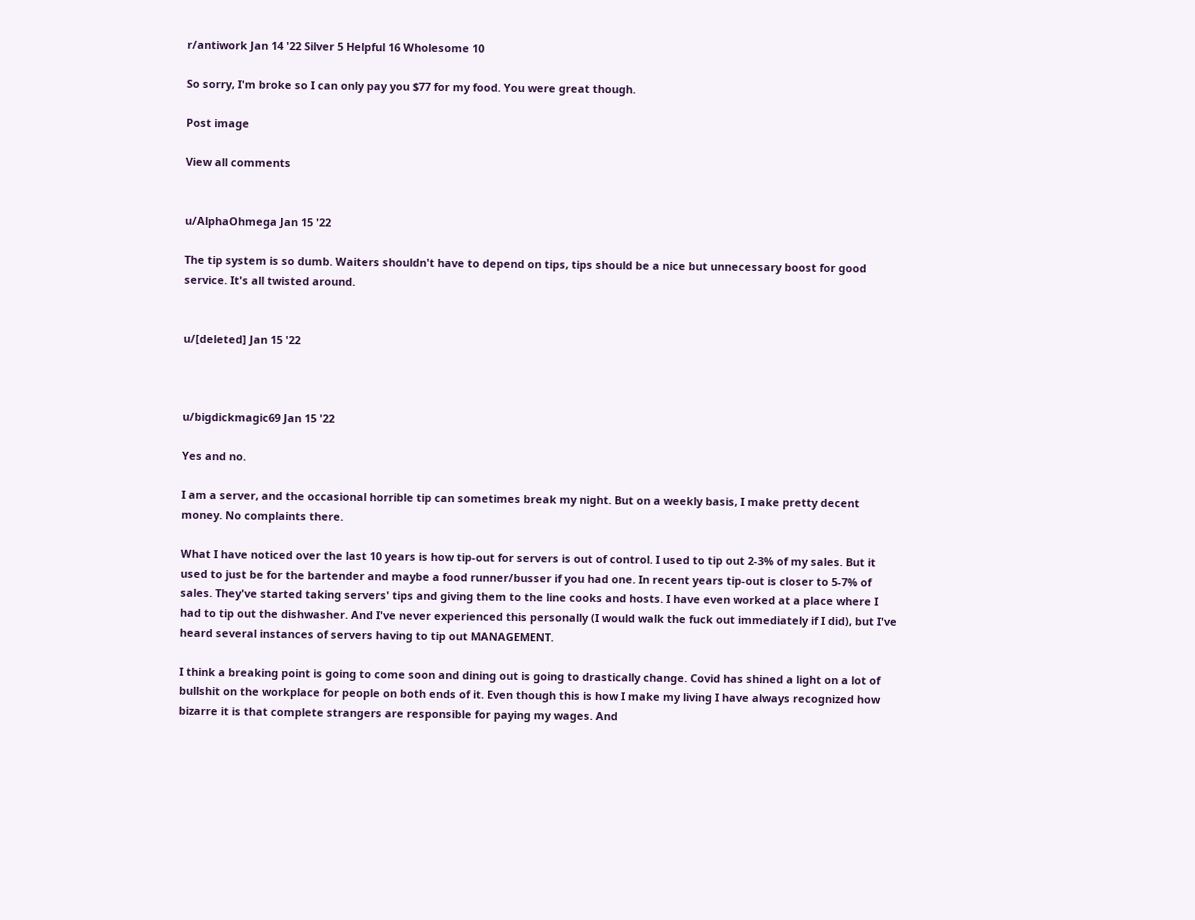r/antiwork Jan 14 '22 Silver 5 Helpful 16 Wholesome 10

So sorry, I'm broke so I can only pay you $77 for my food. You were great though.

Post image

View all comments


u/AlphaOhmega Jan 15 '22

The tip system is so dumb. Waiters shouldn't have to depend on tips, tips should be a nice but unnecessary boost for good service. It's all twisted around.


u/[deleted] Jan 15 '22



u/bigdickmagic69 Jan 15 '22

Yes and no.

I am a server, and the occasional horrible tip can sometimes break my night. But on a weekly basis, I make pretty decent money. No complaints there.

What I have noticed over the last 10 years is how tip-out for servers is out of control. I used to tip out 2-3% of my sales. But it used to just be for the bartender and maybe a food runner/busser if you had one. In recent years tip-out is closer to 5-7% of sales. They've started taking servers' tips and giving them to the line cooks and hosts. I have even worked at a place where I had to tip out the dishwasher. And I've never experienced this personally (I would walk the fuck out immediately if I did), but I've heard several instances of servers having to tip out MANAGEMENT.

I think a breaking point is going to come soon and dining out is going to drastically change. Covid has shined a light on a lot of bullshit on the workplace for people on both ends of it. Even though this is how I make my living I have always recognized how bizarre it is that complete strangers are responsible for paying my wages. And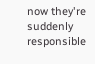now they're suddenly responsible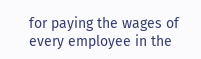for paying the wages of every employee in the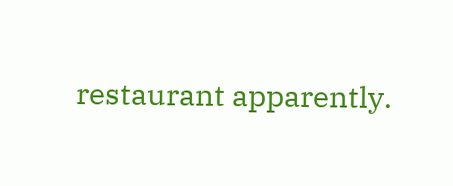restaurant apparently.